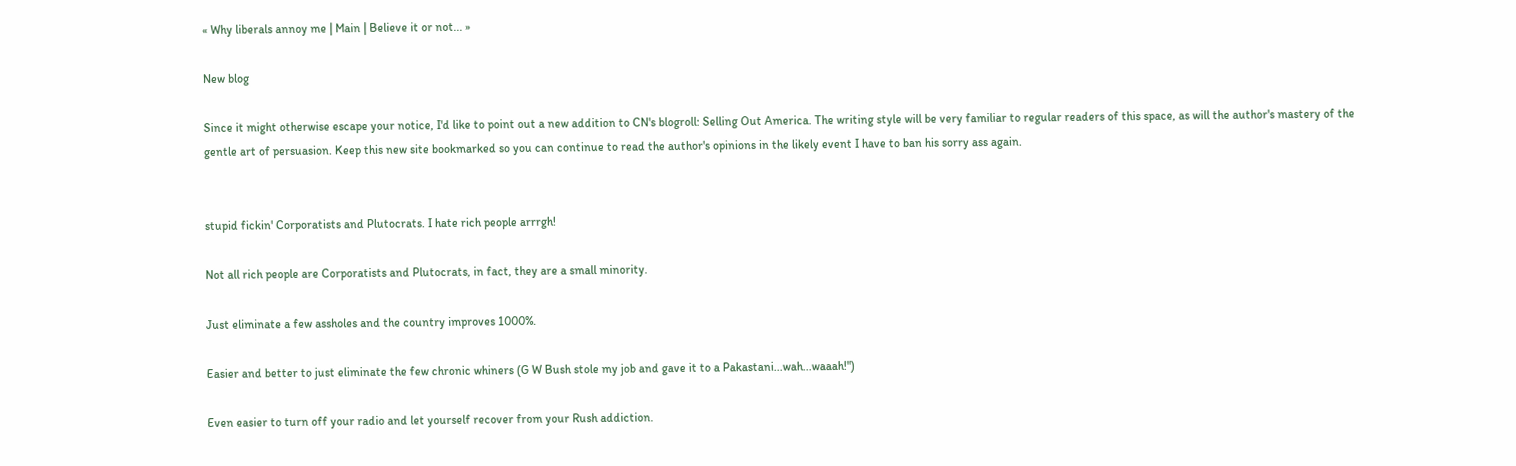« Why liberals annoy me | Main | Believe it or not... »

New blog

Since it might otherwise escape your notice, I'd like to point out a new addition to CN's blogroll: Selling Out America. The writing style will be very familiar to regular readers of this space, as will the author's mastery of the gentle art of persuasion. Keep this new site bookmarked so you can continue to read the author's opinions in the likely event I have to ban his sorry ass again.


stupid fickin' Corporatists and Plutocrats. I hate rich people arrrgh!

Not all rich people are Corporatists and Plutocrats, in fact, they are a small minority.

Just eliminate a few assholes and the country improves 1000%.

Easier and better to just eliminate the few chronic whiners (G W Bush stole my job and gave it to a Pakastani...wah...waaah!")

Even easier to turn off your radio and let yourself recover from your Rush addiction.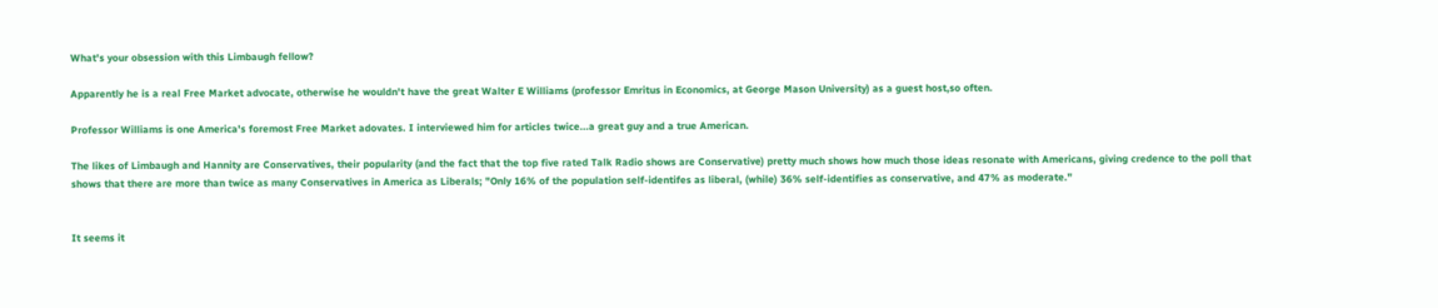What's your obsession with this Limbaugh fellow?

Apparently he is a real Free Market advocate, otherwise he wouldn't have the great Walter E Williams (professor Emritus in Economics, at George Mason University) as a guest host,so often.

Professor Williams is one America's foremost Free Market adovates. I interviewed him for articles twice...a great guy and a true American.

The likes of Limbaugh and Hannity are Conservatives, their popularity (and the fact that the top five rated Talk Radio shows are Conservative) pretty much shows how much those ideas resonate with Americans, giving credence to the poll that shows that there are more than twice as many Conservatives in America as Liberals; "Only 16% of the population self-identifes as liberal, (while) 36% self-identifies as conservative, and 47% as moderate."


It seems it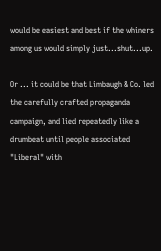would be easiest and best if the whiners among us would simply just...shut...up.

Or ... it could be that Limbaugh & Co. led the carefully crafted propaganda campaign, and lied repeatedly like a drumbeat until people associated "Liberal" with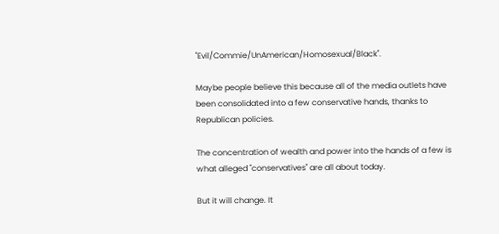"Evil/Commie/UnAmerican/Homosexual/Black".

Maybe people believe this because all of the media outlets have been consolidated into a few conservative hands, thanks to Republican policies.

The concentration of wealth and power into the hands of a few is what alleged "conservatives" are all about today.

But it will change. It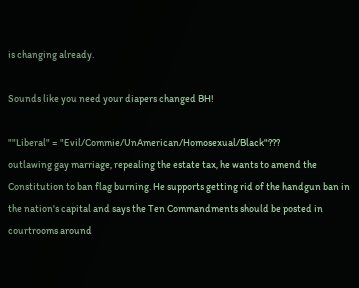is changing already.

Sounds like you need your diapers changed BH!

""Liberal" = "Evil/Commie/UnAmerican/Homosexual/Black"???
outlawing gay marriage, repealing the estate tax, he wants to amend the Constitution to ban flag burning. He supports getting rid of the handgun ban in the nation's capital and says the Ten Commandments should be posted in courtrooms around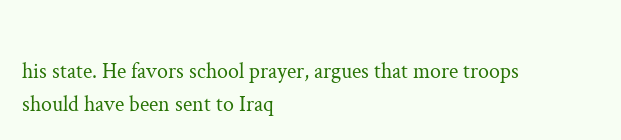his state. He favors school prayer, argues that more troops should have been sent to Iraq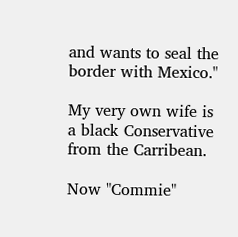and wants to seal the border with Mexico."

My very own wife is a black Conservative from the Carribean.

Now "Commie"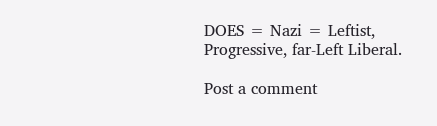DOES = Nazi = Leftist, Progressive, far-Left Liberal.

Post a comment